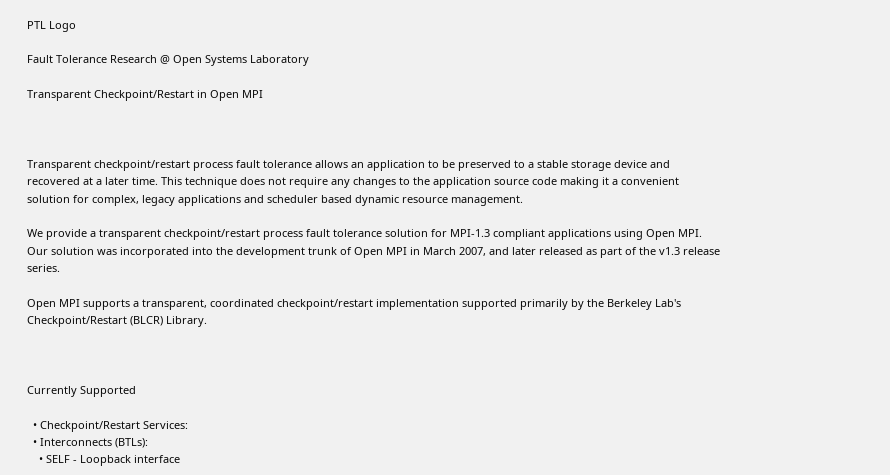PTL Logo

Fault Tolerance Research @ Open Systems Laboratory

Transparent Checkpoint/Restart in Open MPI



Transparent checkpoint/restart process fault tolerance allows an application to be preserved to a stable storage device and recovered at a later time. This technique does not require any changes to the application source code making it a convenient solution for complex, legacy applications and scheduler based dynamic resource management.

We provide a transparent checkpoint/restart process fault tolerance solution for MPI-1.3 compliant applications using Open MPI. Our solution was incorporated into the development trunk of Open MPI in March 2007, and later released as part of the v1.3 release series.

Open MPI supports a transparent, coordinated checkpoint/restart implementation supported primarily by the Berkeley Lab's Checkpoint/Restart (BLCR) Library.



Currently Supported

  • Checkpoint/Restart Services:
  • Interconnects (BTLs):
    • SELF - Loopback interface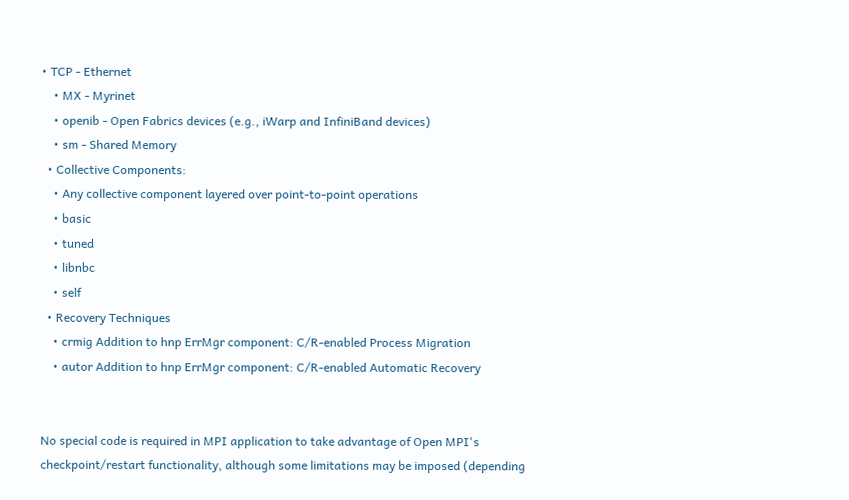• TCP - Ethernet
    • MX - Myrinet
    • openib - Open Fabrics devices (e.g., iWarp and InfiniBand devices)
    • sm - Shared Memory
  • Collective Components:
    • Any collective component layered over point-to-point operations
    • basic
    • tuned
    • libnbc
    • self
  • Recovery Techniques
    • crmig Addition to hnp ErrMgr component: C/R-enabled Process Migration
    • autor Addition to hnp ErrMgr component: C/R-enabled Automatic Recovery


No special code is required in MPI application to take advantage of Open MPI's checkpoint/restart functionality, although some limitations may be imposed (depending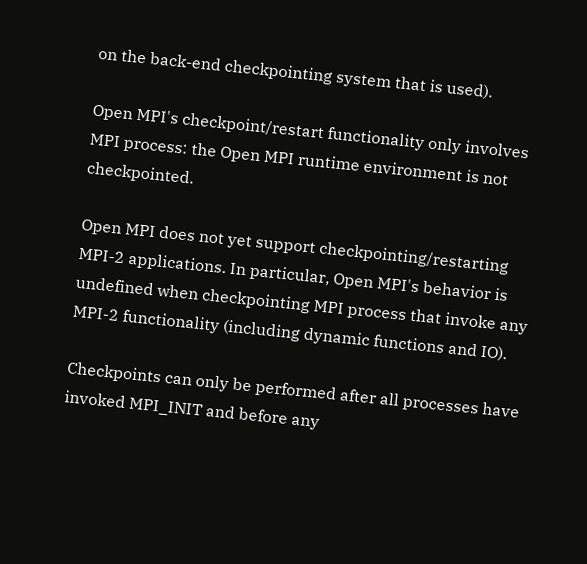on the back-end checkpointing system that is used).

Open MPI's checkpoint/restart functionality only involves MPI process: the Open MPI runtime environment is not checkpointed.

Open MPI does not yet support checkpointing/restarting MPI-2 applications. In particular, Open MPI's behavior is undefined when checkpointing MPI process that invoke any MPI-2 functionality (including dynamic functions and IO).

Checkpoints can only be performed after all processes have invoked MPI_INIT and before any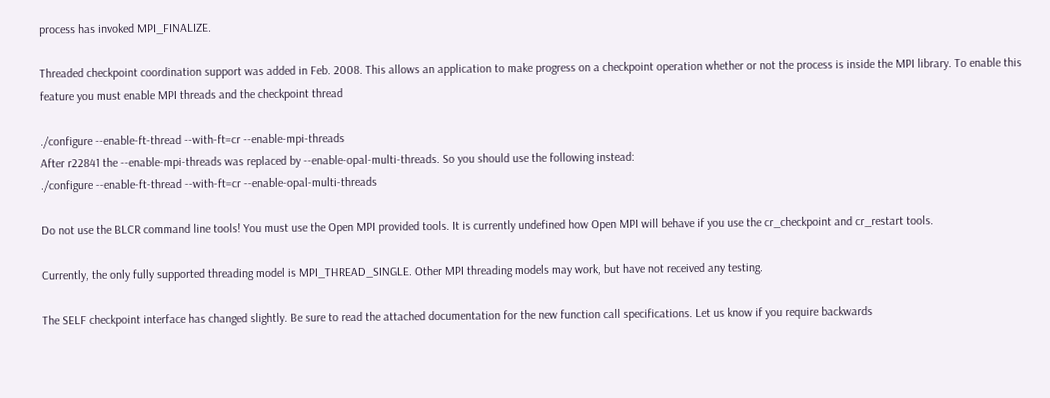process has invoked MPI_FINALIZE.

Threaded checkpoint coordination support was added in Feb. 2008. This allows an application to make progress on a checkpoint operation whether or not the process is inside the MPI library. To enable this feature you must enable MPI threads and the checkpoint thread

./configure --enable-ft-thread --with-ft=cr --enable-mpi-threads
After r22841 the --enable-mpi-threads was replaced by --enable-opal-multi-threads. So you should use the following instead:
./configure --enable-ft-thread --with-ft=cr --enable-opal-multi-threads

Do not use the BLCR command line tools! You must use the Open MPI provided tools. It is currently undefined how Open MPI will behave if you use the cr_checkpoint and cr_restart tools.

Currently, the only fully supported threading model is MPI_THREAD_SINGLE. Other MPI threading models may work, but have not received any testing.

The SELF checkpoint interface has changed slightly. Be sure to read the attached documentation for the new function call specifications. Let us know if you require backwards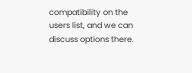compatibility on the users list, and we can discuss options there.